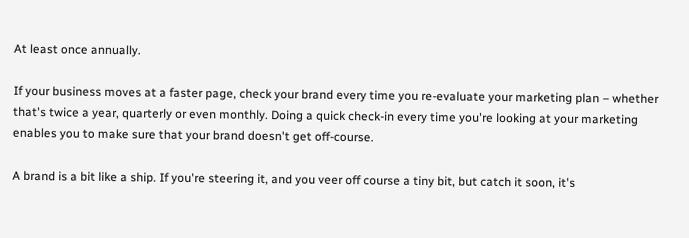At least once annually.

If your business moves at a faster page, check your brand every time you re-evaluate your marketing plan – whether that's twice a year, quarterly or even monthly. Doing a quick check-in every time you're looking at your marketing enables you to make sure that your brand doesn't get off-course.

A brand is a bit like a ship. If you're steering it, and you veer off course a tiny bit, but catch it soon, it's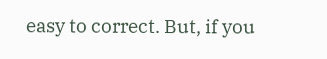easy to correct. But, if you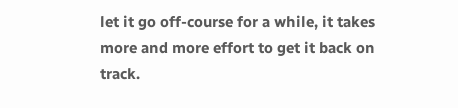let it go off-course for a while, it takes more and more effort to get it back on track.